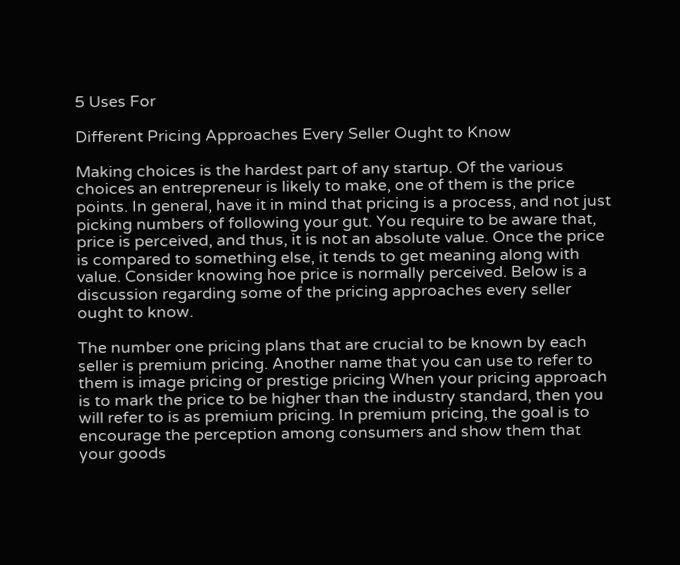5 Uses For

Different Pricing Approaches Every Seller Ought to Know

Making choices is the hardest part of any startup. Of the various choices an entrepreneur is likely to make, one of them is the price points. In general, have it in mind that pricing is a process, and not just picking numbers of following your gut. You require to be aware that, price is perceived, and thus, it is not an absolute value. Once the price is compared to something else, it tends to get meaning along with value. Consider knowing hoe price is normally perceived. Below is a discussion regarding some of the pricing approaches every seller ought to know.

The number one pricing plans that are crucial to be known by each seller is premium pricing. Another name that you can use to refer to them is image pricing or prestige pricing When your pricing approach is to mark the price to be higher than the industry standard, then you will refer to is as premium pricing. In premium pricing, the goal is to encourage the perception among consumers and show them that your goods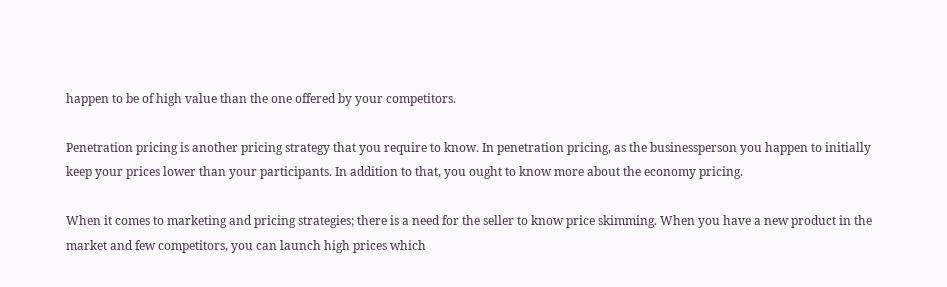happen to be of high value than the one offered by your competitors.

Penetration pricing is another pricing strategy that you require to know. In penetration pricing, as the businessperson you happen to initially keep your prices lower than your participants. In addition to that, you ought to know more about the economy pricing.

When it comes to marketing and pricing strategies; there is a need for the seller to know price skimming. When you have a new product in the market and few competitors, you can launch high prices which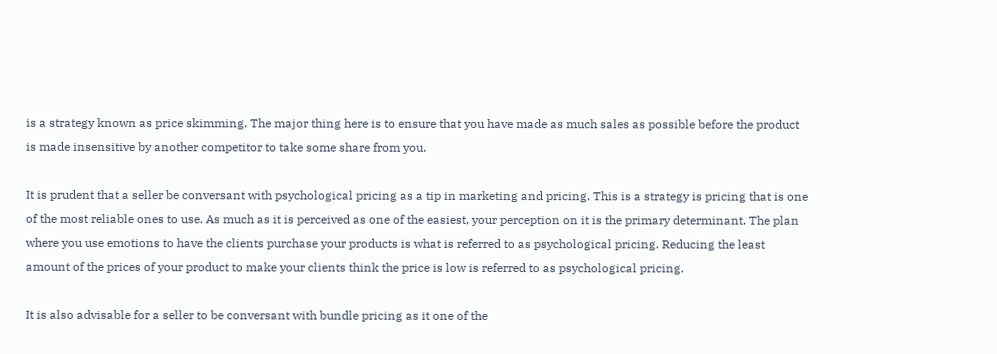is a strategy known as price skimming. The major thing here is to ensure that you have made as much sales as possible before the product is made insensitive by another competitor to take some share from you.

It is prudent that a seller be conversant with psychological pricing as a tip in marketing and pricing. This is a strategy is pricing that is one of the most reliable ones to use. As much as it is perceived as one of the easiest, your perception on it is the primary determinant. The plan where you use emotions to have the clients purchase your products is what is referred to as psychological pricing. Reducing the least amount of the prices of your product to make your clients think the price is low is referred to as psychological pricing.

It is also advisable for a seller to be conversant with bundle pricing as it one of the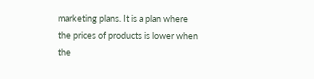marketing plans. It is a plan where the prices of products is lower when the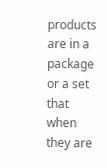products are in a package or a set that when they are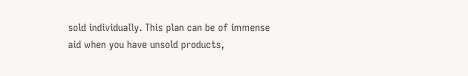sold individually. This plan can be of immense aid when you have unsold products,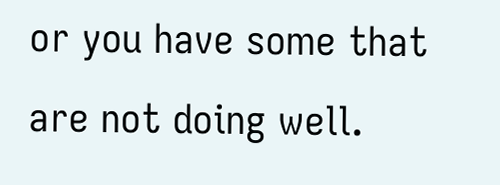or you have some that are not doing well.